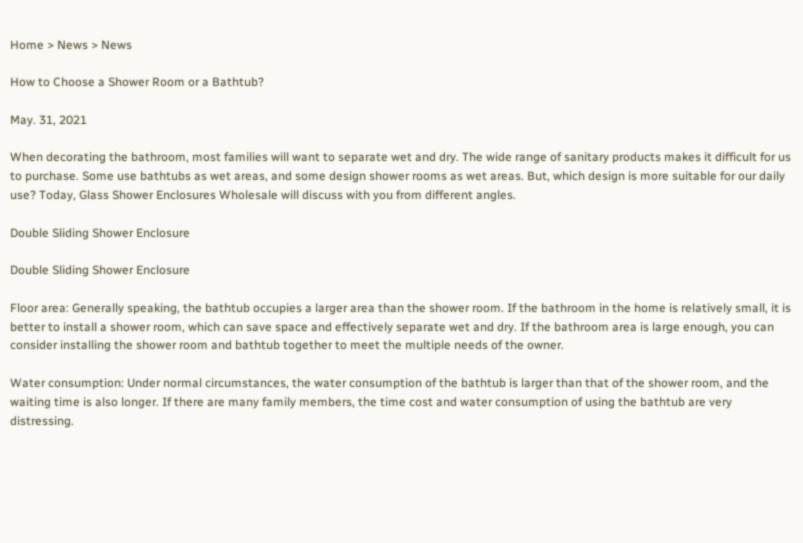Home > News > News

How to Choose a Shower Room or a Bathtub?

May. 31, 2021

When decorating the bathroom, most families will want to separate wet and dry. The wide range of sanitary products makes it difficult for us to purchase. Some use bathtubs as wet areas, and some design shower rooms as wet areas. But, which design is more suitable for our daily use? Today, Glass Shower Enclosures Wholesale will discuss with you from different angles.

Double Sliding Shower Enclosure

Double Sliding Shower Enclosure

Floor area: Generally speaking, the bathtub occupies a larger area than the shower room. If the bathroom in the home is relatively small, it is better to install a shower room, which can save space and effectively separate wet and dry. If the bathroom area is large enough, you can consider installing the shower room and bathtub together to meet the multiple needs of the owner.

Water consumption: Under normal circumstances, the water consumption of the bathtub is larger than that of the shower room, and the waiting time is also longer. If there are many family members, the time cost and water consumption of using the bathtub are very distressing.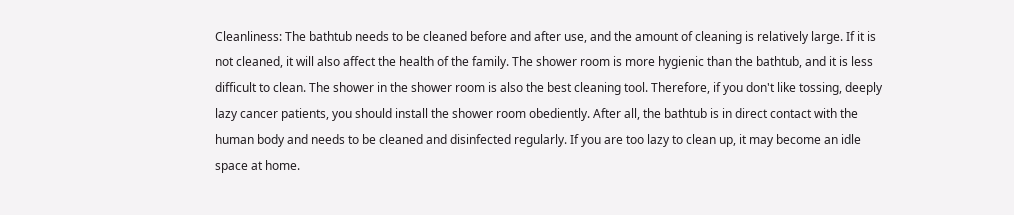Cleanliness: The bathtub needs to be cleaned before and after use, and the amount of cleaning is relatively large. If it is not cleaned, it will also affect the health of the family. The shower room is more hygienic than the bathtub, and it is less difficult to clean. The shower in the shower room is also the best cleaning tool. Therefore, if you don't like tossing, deeply lazy cancer patients, you should install the shower room obediently. After all, the bathtub is in direct contact with the human body and needs to be cleaned and disinfected regularly. If you are too lazy to clean up, it may become an idle space at home.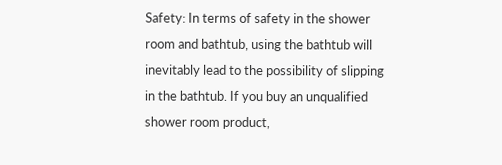Safety: In terms of safety in the shower room and bathtub, using the bathtub will inevitably lead to the possibility of slipping in the bathtub. If you buy an unqualified shower room product,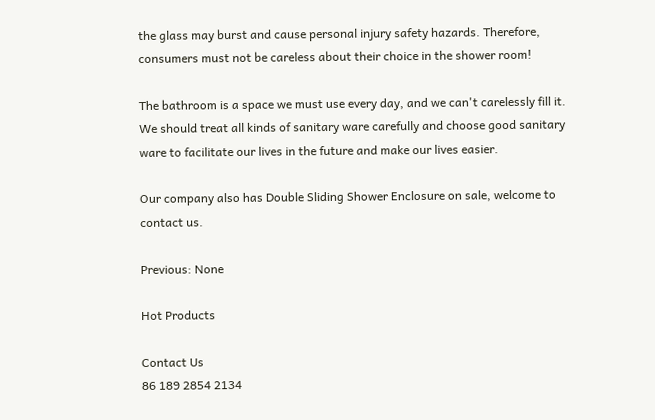the glass may burst and cause personal injury safety hazards. Therefore, consumers must not be careless about their choice in the shower room!

The bathroom is a space we must use every day, and we can't carelessly fill it. We should treat all kinds of sanitary ware carefully and choose good sanitary ware to facilitate our lives in the future and make our lives easier.

Our company also has Double Sliding Shower Enclosure on sale, welcome to contact us.

Previous: None

Hot Products

Contact Us
86 189 2854 2134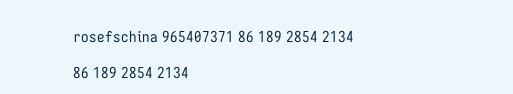rosefschina 965407371 86 189 2854 2134

86 189 2854 2134